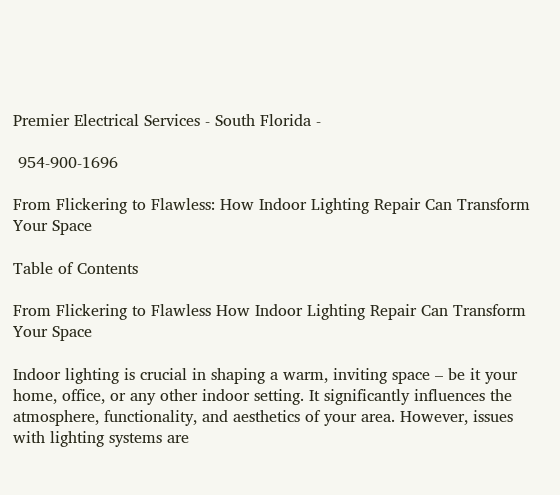Premier Electrical Services - South Florida -

 954-900-1696

From Flickering to Flawless: How Indoor Lighting Repair Can Transform Your Space

Table of Contents

From Flickering to Flawless How Indoor Lighting Repair Can Transform Your Space

Indoor lighting is crucial in shaping a warm, inviting space – be it your home, office, or any other indoor setting. It significantly influences the atmosphere, functionality, and aesthetics of your area. However, issues with lighting systems are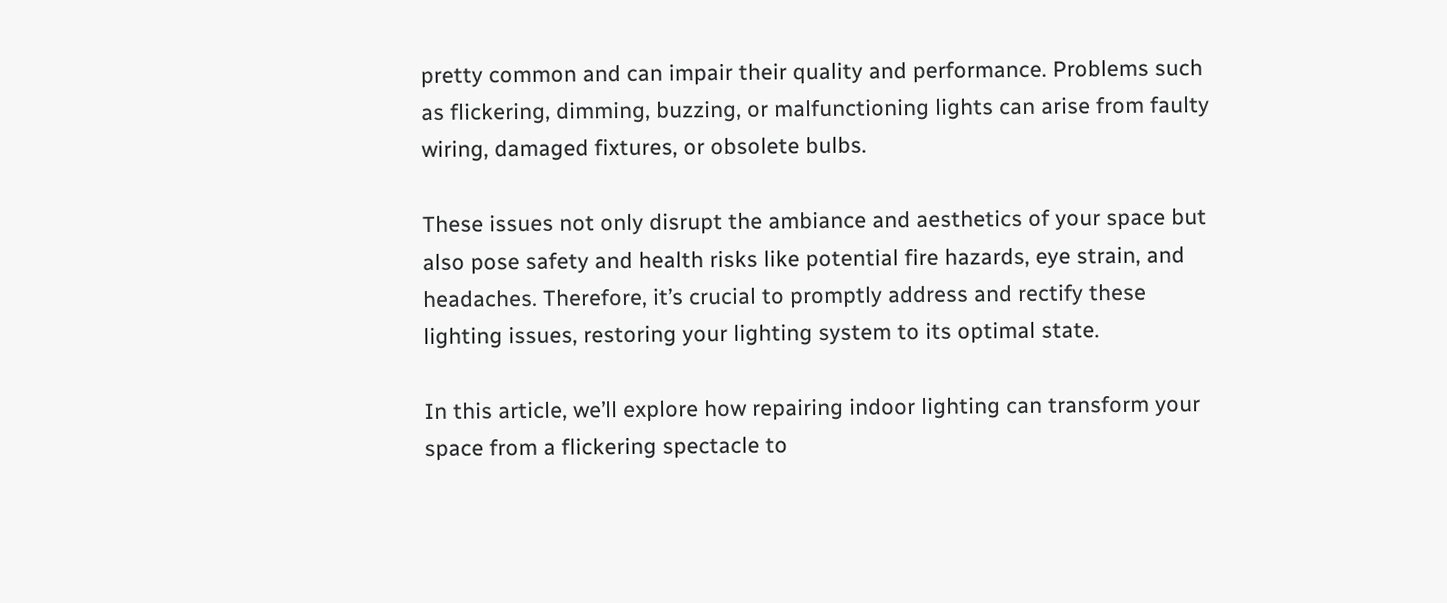pretty common and can impair their quality and performance. Problems such as flickering, dimming, buzzing, or malfunctioning lights can arise from faulty wiring, damaged fixtures, or obsolete bulbs.

These issues not only disrupt the ambiance and aesthetics of your space but also pose safety and health risks like potential fire hazards, eye strain, and headaches. Therefore, it’s crucial to promptly address and rectify these lighting issues, restoring your lighting system to its optimal state.

In this article, we’ll explore how repairing indoor lighting can transform your space from a flickering spectacle to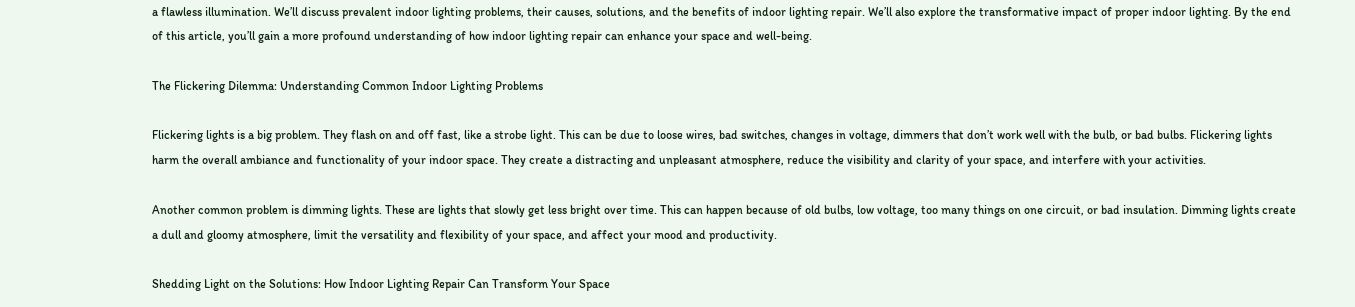a flawless illumination. We’ll discuss prevalent indoor lighting problems, their causes, solutions, and the benefits of indoor lighting repair. We’ll also explore the transformative impact of proper indoor lighting. By the end of this article, you’ll gain a more profound understanding of how indoor lighting repair can enhance your space and well-being.

The Flickering Dilemma: Understanding Common Indoor Lighting Problems

Flickering lights is a big problem. They flash on and off fast, like a strobe light. This can be due to loose wires, bad switches, changes in voltage, dimmers that don’t work well with the bulb, or bad bulbs. Flickering lights harm the overall ambiance and functionality of your indoor space. They create a distracting and unpleasant atmosphere, reduce the visibility and clarity of your space, and interfere with your activities.

Another common problem is dimming lights. These are lights that slowly get less bright over time. This can happen because of old bulbs, low voltage, too many things on one circuit, or bad insulation. Dimming lights create a dull and gloomy atmosphere, limit the versatility and flexibility of your space, and affect your mood and productivity.

Shedding Light on the Solutions: How Indoor Lighting Repair Can Transform Your Space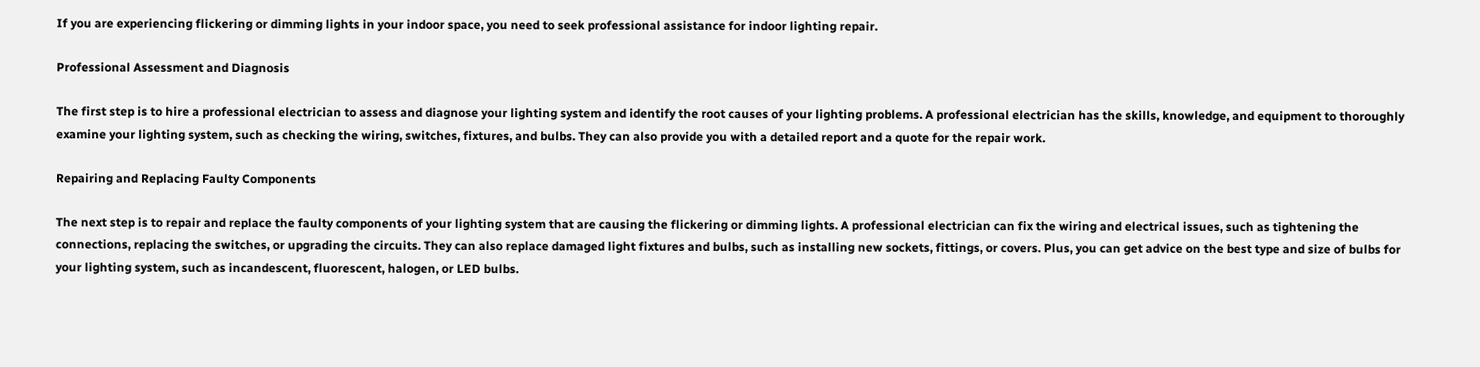If you are experiencing flickering or dimming lights in your indoor space, you need to seek professional assistance for indoor lighting repair.

Professional Assessment and Diagnosis

The first step is to hire a professional electrician to assess and diagnose your lighting system and identify the root causes of your lighting problems. A professional electrician has the skills, knowledge, and equipment to thoroughly examine your lighting system, such as checking the wiring, switches, fixtures, and bulbs. They can also provide you with a detailed report and a quote for the repair work.

Repairing and Replacing Faulty Components

The next step is to repair and replace the faulty components of your lighting system that are causing the flickering or dimming lights. A professional electrician can fix the wiring and electrical issues, such as tightening the connections, replacing the switches, or upgrading the circuits. They can also replace damaged light fixtures and bulbs, such as installing new sockets, fittings, or covers. Plus, you can get advice on the best type and size of bulbs for your lighting system, such as incandescent, fluorescent, halogen, or LED bulbs.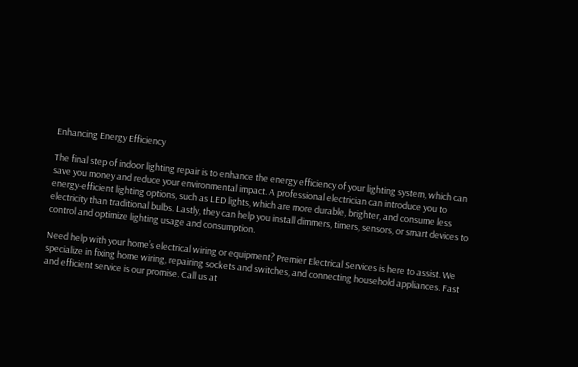Enhancing Energy Efficiency

The final step of indoor lighting repair is to enhance the energy efficiency of your lighting system, which can save you money and reduce your environmental impact. A professional electrician can introduce you to energy-efficient lighting options, such as LED lights, which are more durable, brighter, and consume less electricity than traditional bulbs. Lastly, they can help you install dimmers, timers, sensors, or smart devices to control and optimize lighting usage and consumption.

Need help with your home’s electrical wiring or equipment? Premier Electrical Services is here to assist. We specialize in fixing home wiring, repairing sockets and switches, and connecting household appliances. Fast and efficient service is our promise. Call us at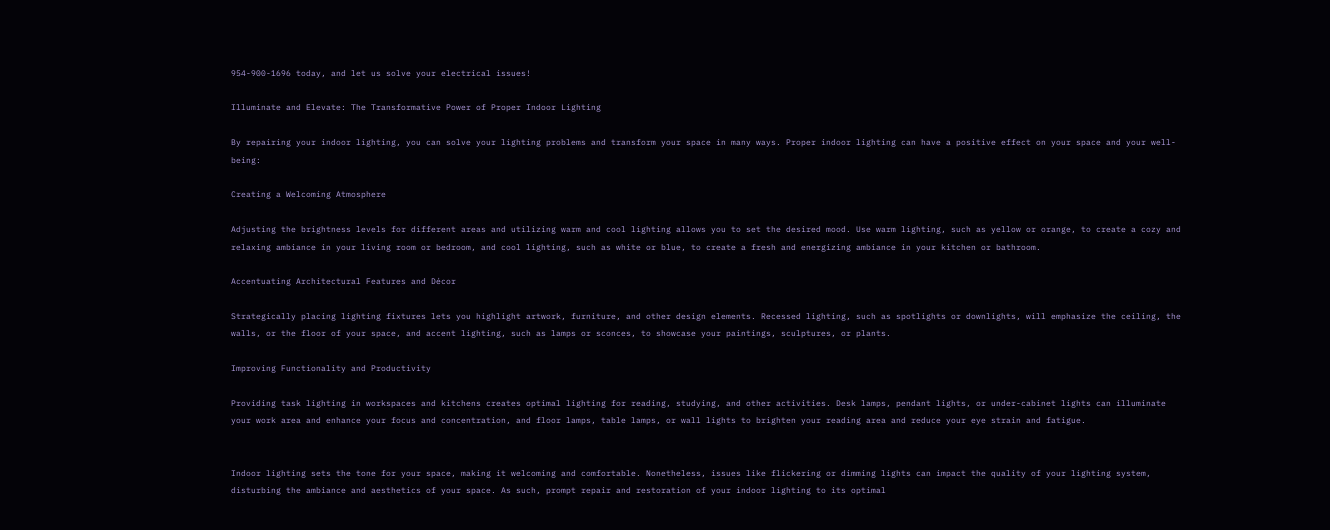954-900-1696 today, and let us solve your electrical issues!

Illuminate and Elevate: The Transformative Power of Proper Indoor Lighting

By repairing your indoor lighting, you can solve your lighting problems and transform your space in many ways. Proper indoor lighting can have a positive effect on your space and your well-being:

Creating a Welcoming Atmosphere

Adjusting the brightness levels for different areas and utilizing warm and cool lighting allows you to set the desired mood. Use warm lighting, such as yellow or orange, to create a cozy and relaxing ambiance in your living room or bedroom, and cool lighting, such as white or blue, to create a fresh and energizing ambiance in your kitchen or bathroom.

Accentuating Architectural Features and Décor

Strategically placing lighting fixtures lets you highlight artwork, furniture, and other design elements. Recessed lighting, such as spotlights or downlights, will emphasize the ceiling, the walls, or the floor of your space, and accent lighting, such as lamps or sconces, to showcase your paintings, sculptures, or plants.

Improving Functionality and Productivity

Providing task lighting in workspaces and kitchens creates optimal lighting for reading, studying, and other activities. Desk lamps, pendant lights, or under-cabinet lights can illuminate your work area and enhance your focus and concentration, and floor lamps, table lamps, or wall lights to brighten your reading area and reduce your eye strain and fatigue.


Indoor lighting sets the tone for your space, making it welcoming and comfortable. Nonetheless, issues like flickering or dimming lights can impact the quality of your lighting system, disturbing the ambiance and aesthetics of your space. As such, prompt repair and restoration of your indoor lighting to its optimal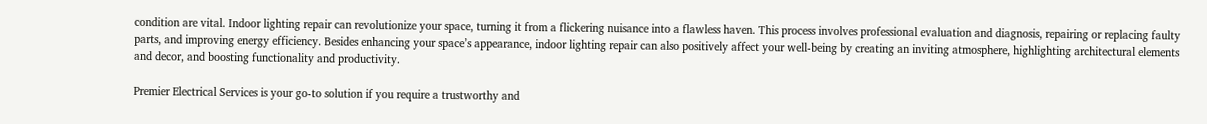condition are vital. Indoor lighting repair can revolutionize your space, turning it from a flickering nuisance into a flawless haven. This process involves professional evaluation and diagnosis, repairing or replacing faulty parts, and improving energy efficiency. Besides enhancing your space’s appearance, indoor lighting repair can also positively affect your well-being by creating an inviting atmosphere, highlighting architectural elements and decor, and boosting functionality and productivity.

Premier Electrical Services is your go-to solution if you require a trustworthy and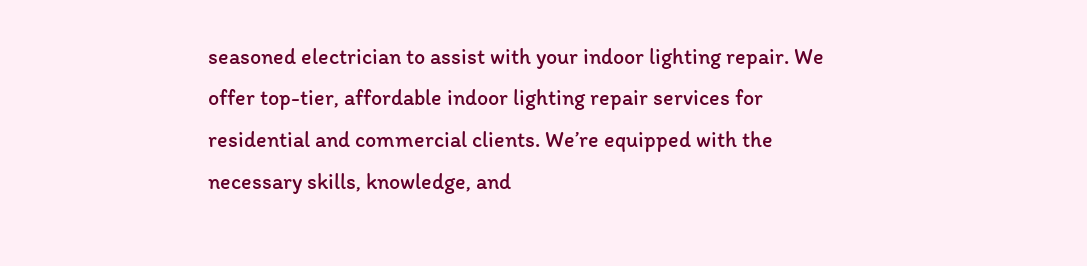seasoned electrician to assist with your indoor lighting repair. We offer top-tier, affordable indoor lighting repair services for residential and commercial clients. We’re equipped with the necessary skills, knowledge, and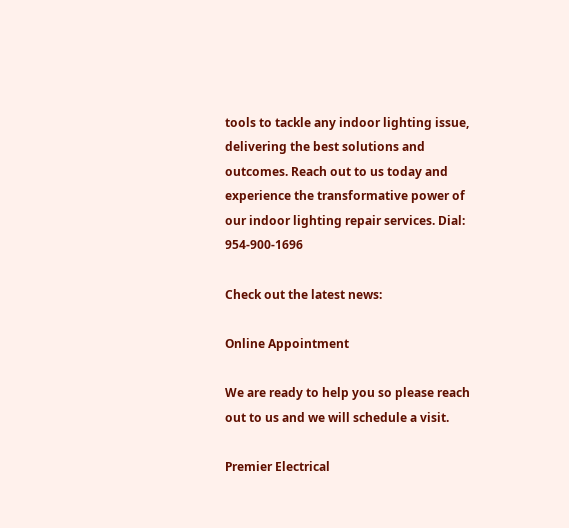tools to tackle any indoor lighting issue, delivering the best solutions and outcomes. Reach out to us today and experience the transformative power of our indoor lighting repair services. Dial: 954-900-1696

Check out the latest news:

Online Appointment

We are ready to help you so please reach out to us and we will schedule a visit.

Premier Electrical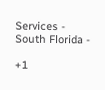Services - South Florida -

+1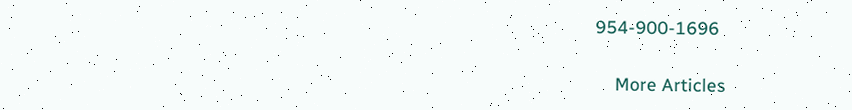954-900-1696

    More Articles